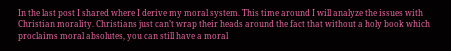In the last post I shared where I derive my moral system. This time around I will analyze the issues with Christian morality. Christians just can’t wrap their heads around the fact that without a holy book which proclaims moral absolutes, you can still have a moral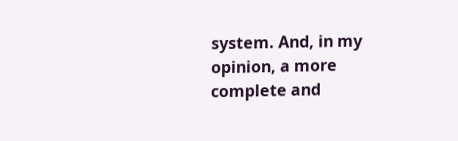system. And, in my opinion, a more complete and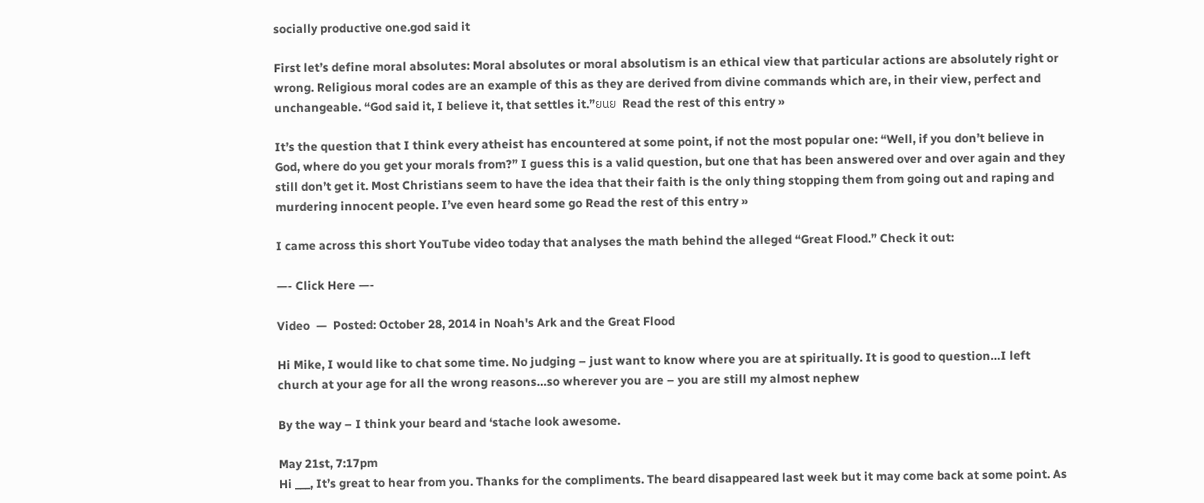socially productive one.god said it

First let’s define moral absolutes: Moral absolutes or moral absolutism is an ethical view that particular actions are absolutely right or wrong. Religious moral codes are an example of this as they are derived from divine commands which are, in their view, perfect and unchangeable. “God said it, I believe it, that settles it.”ยนย  Read the rest of this entry »

It’s the question that I think every atheist has encountered at some point, if not the most popular one: “Well, if you don’t believe in God, where do you get your morals from?” I guess this is a valid question, but one that has been answered over and over again and they still don’t get it. Most Christians seem to have the idea that their faith is the only thing stopping them from going out and raping and murdering innocent people. I’ve even heard some go Read the rest of this entry »

I came across this short YouTube video today that analyses the math behind the alleged “Great Flood.” Check it out:

—- Click Here —-

Video  —  Posted: October 28, 2014 in Noah's Ark and the Great Flood

Hi Mike, I would like to chat some time. No judging – just want to know where you are at spiritually. It is good to question…I left church at your age for all the wrong reasons…so wherever you are – you are still my almost nephew

By the way – I think your beard and ‘stache look awesome.

May 21st, 7:17pm
Hi ___, It’s great to hear from you. Thanks for the compliments. The beard disappeared last week but it may come back at some point. As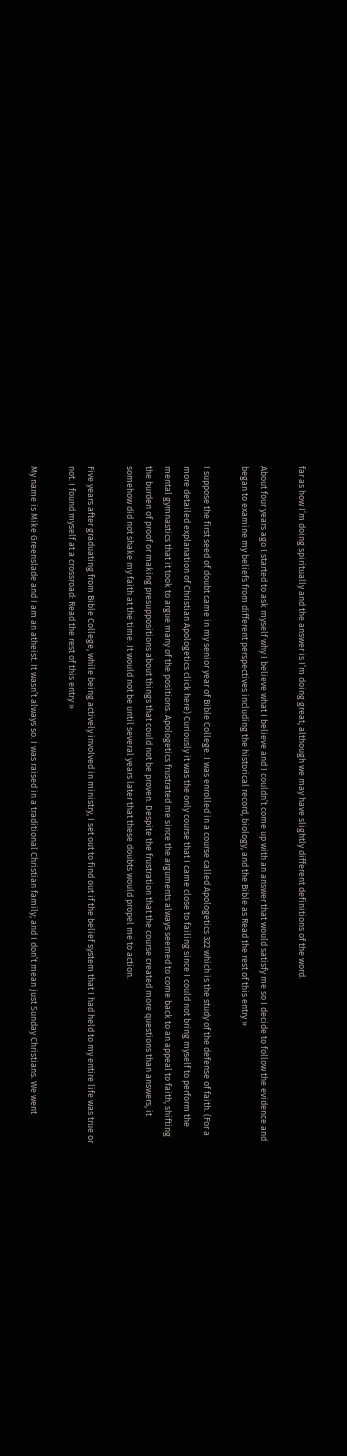far as how I’m doing spiritually and the answer is I’m doing great; although we may have slightly different definitions of the word.

About four years ago I started to ask myself why I believe what I believe and I couldn’t come up with an answer that would satisfy me so I decide to follow the evidence and began to examine my beliefs from different perspectives including the historical record, biology, and the Bible as Read the rest of this entry »

I suppose the first seed of doubt came in my senior year of Bible College. I was enrolled in a course called Apologetics 322 which is the study of the defense of faith. (For a more detailed explanation of Christian Apologetics click here) Curiously it was the only course that I came close to failing since I could not bring myself to perform the mental gymnastics that it took to argue many of the positions. Apologetics frustrated me since the arguments always seemed to come back to an appeal to faith, shifting the burden of proof or making presuppositions about things that could not be proven. Despite the frustration that the course created more questions than answers, it somehow did not shake my faith at the time. It would not be until several years later that these doubts would propel me to action.

Five years after graduating from Bible College, while being actively involved in ministry, I set out to find out if the belief system that I had held to my entire life was true or not. I found myself at a crossroad: Read the rest of this entry »

My name is Mike Greenslade and I am an atheist. It wasn’t always so. I was raised in a traditional Christian family; and I don’t mean just Sunday Christians. We went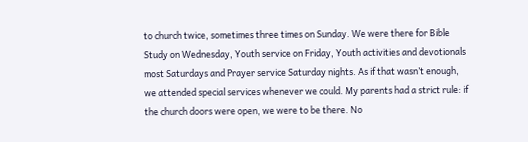to church twice, sometimes three times on Sunday. We were there for Bible Study on Wednesday, Youth service on Friday, Youth activities and devotionals most Saturdays and Prayer service Saturday nights. As if that wasn’t enough, we attended special services whenever we could. My parents had a strict rule: if the church doors were open, we were to be there. No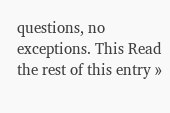questions, no exceptions. This Read the rest of this entry »